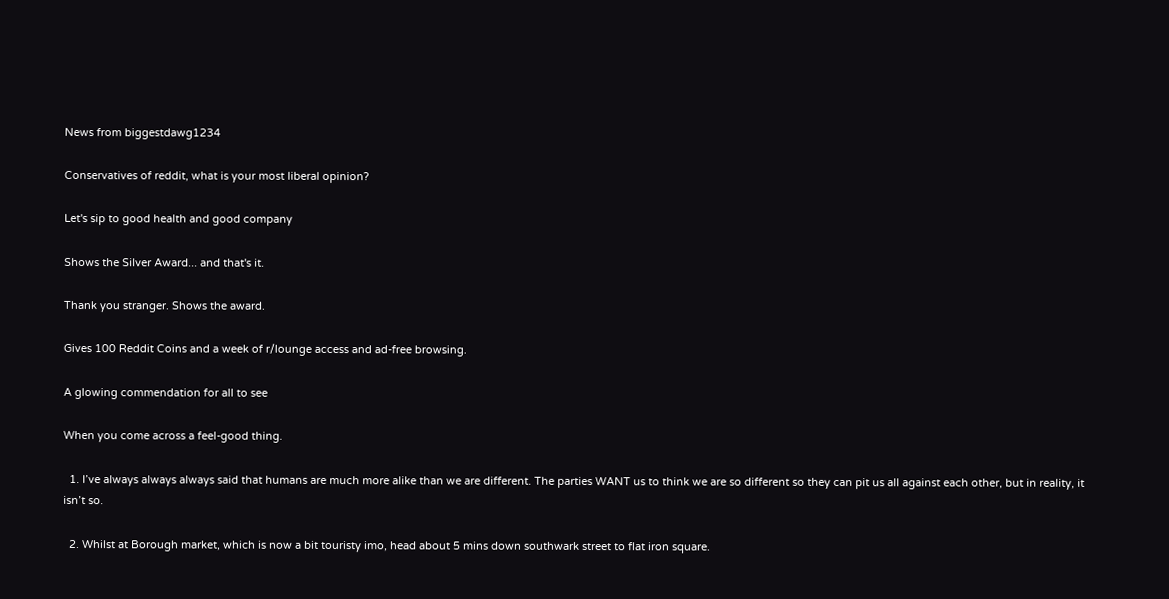News from biggestdawg1234

Conservatives of reddit, what is your most liberal opinion?

Let's sip to good health and good company

Shows the Silver Award... and that's it.

Thank you stranger. Shows the award.

Gives 100 Reddit Coins and a week of r/lounge access and ad-free browsing.

A glowing commendation for all to see

When you come across a feel-good thing.

  1. I’ve always always always said that humans are much more alike than we are different. The parties WANT us to think we are so different so they can pit us all against each other, but in reality, it isn’t so.

  2. Whilst at Borough market, which is now a bit touristy imo, head about 5 mins down southwark street to flat iron square.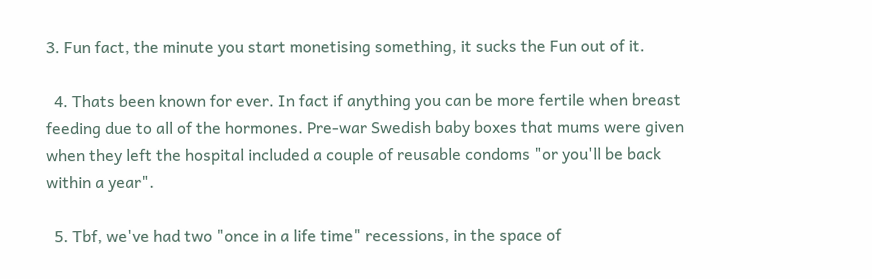3. Fun fact, the minute you start monetising something, it sucks the Fun out of it.

  4. Thats been known for ever. In fact if anything you can be more fertile when breast feeding due to all of the hormones. Pre-war Swedish baby boxes that mums were given when they left the hospital included a couple of reusable condoms "or you'll be back within a year".

  5. Tbf, we've had two "once in a life time" recessions, in the space of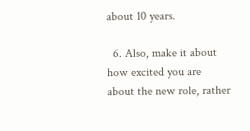about 10 years.

  6. Also, make it about how excited you are about the new role, rather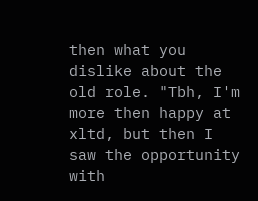then what you dislike about the old role. "Tbh, I'm more then happy at xltd, but then I saw the opportunity with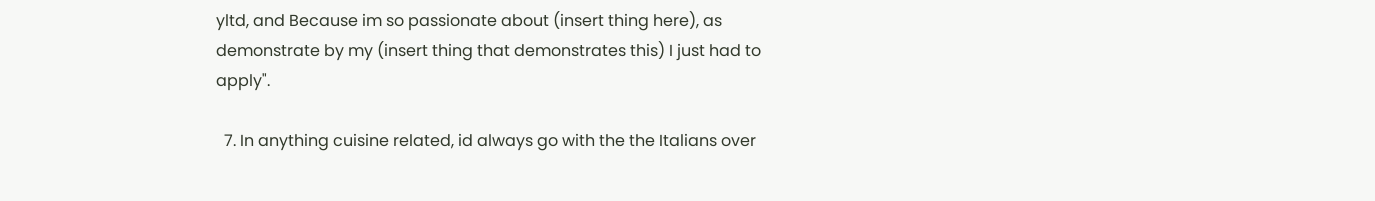yltd, and Because im so passionate about (insert thing here), as demonstrate by my (insert thing that demonstrates this) I just had to apply".

  7. In anything cuisine related, id always go with the the Italians over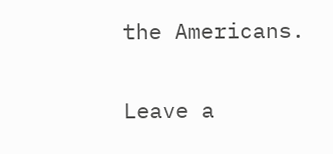the Americans.

Leave a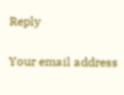Reply

Your email address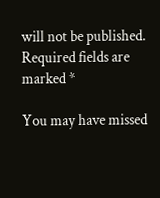will not be published. Required fields are marked *

You may have missed